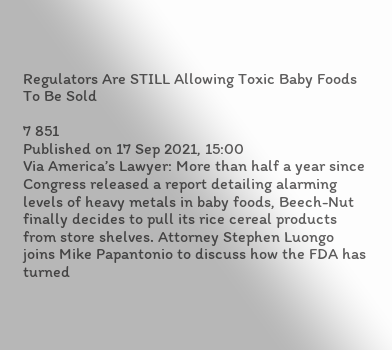Regulators Are STILL Allowing Toxic Baby Foods To Be Sold

7 851
Published on 17 Sep 2021, 15:00
Via America’s Lawyer: More than half a year since Congress released a report detailing alarming levels of heavy metals in baby foods, Beech-Nut finally decides to pull its rice cereal products from store shelves. Attorney Stephen Luongo joins Mike Papantonio to discuss how the FDA has turned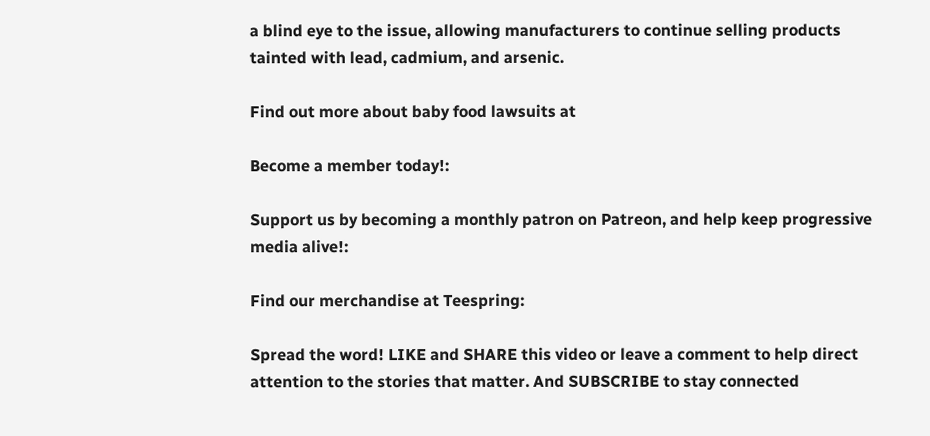a blind eye to the issue, allowing manufacturers to continue selling products tainted with lead, cadmium, and arsenic.

Find out more about baby food lawsuits at

Become a member today!:

Support us by becoming a monthly patron on Patreon, and help keep progressive media alive!:

Find our merchandise at Teespring:

Spread the word! LIKE and SHARE this video or leave a comment to help direct attention to the stories that matter. And SUBSCRIBE to stay connected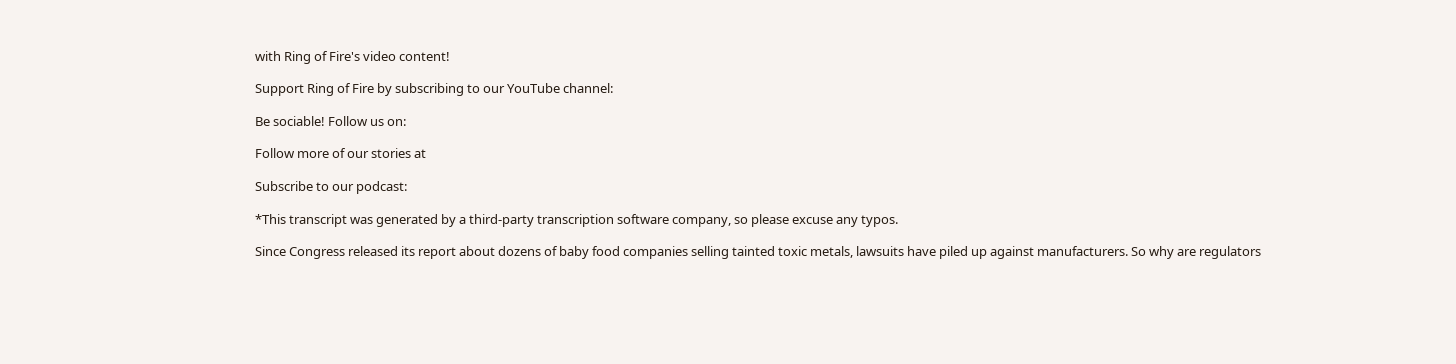with Ring of Fire's video content!

Support Ring of Fire by subscribing to our YouTube channel:

Be sociable! Follow us on:

Follow more of our stories at

Subscribe to our podcast:

*This transcript was generated by a third-party transcription software company, so please excuse any typos.

Since Congress released its report about dozens of baby food companies selling tainted toxic metals, lawsuits have piled up against manufacturers. So why are regulators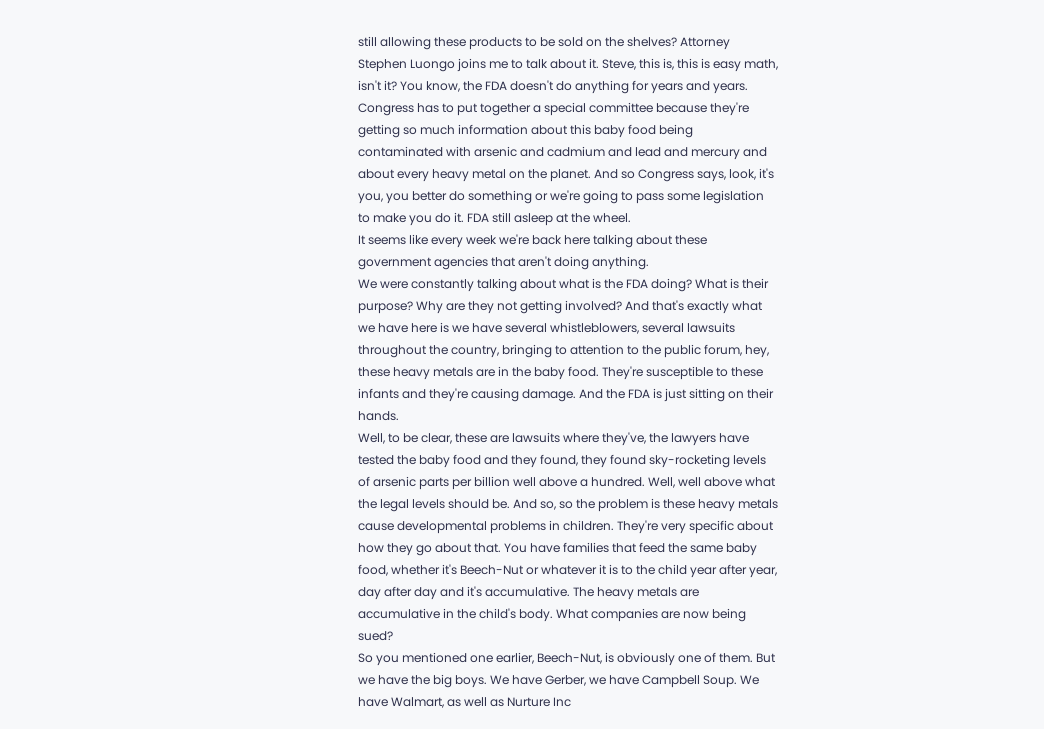still allowing these products to be sold on the shelves? Attorney Stephen Luongo joins me to talk about it. Steve, this is, this is easy math, isn't it? You know, the FDA doesn't do anything for years and years. Congress has to put together a special committee because they're getting so much information about this baby food being contaminated with arsenic and cadmium and lead and mercury and about every heavy metal on the planet. And so Congress says, look, it's you, you better do something or we're going to pass some legislation to make you do it. FDA still asleep at the wheel.
It seems like every week we're back here talking about these government agencies that aren't doing anything.
We were constantly talking about what is the FDA doing? What is their purpose? Why are they not getting involved? And that's exactly what we have here is we have several whistleblowers, several lawsuits throughout the country, bringing to attention to the public forum, hey, these heavy metals are in the baby food. They're susceptible to these infants and they're causing damage. And the FDA is just sitting on their hands.
Well, to be clear, these are lawsuits where they've, the lawyers have tested the baby food and they found, they found sky-rocketing levels of arsenic parts per billion well above a hundred. Well, well above what the legal levels should be. And so, so the problem is these heavy metals cause developmental problems in children. They're very specific about how they go about that. You have families that feed the same baby food, whether it's Beech-Nut or whatever it is to the child year after year, day after day and it's accumulative. The heavy metals are accumulative in the child's body. What companies are now being sued?
So you mentioned one earlier, Beech-Nut, is obviously one of them. But we have the big boys. We have Gerber, we have Campbell Soup. We have Walmart, as well as Nurture Inc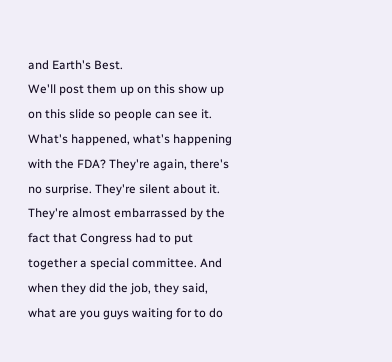and Earth's Best.
We'll post them up on this show up on this slide so people can see it. What's happened, what's happening with the FDA? They're again, there's no surprise. They're silent about it. They're almost embarrassed by the fact that Congress had to put together a special committee. And when they did the job, they said, what are you guys waiting for to do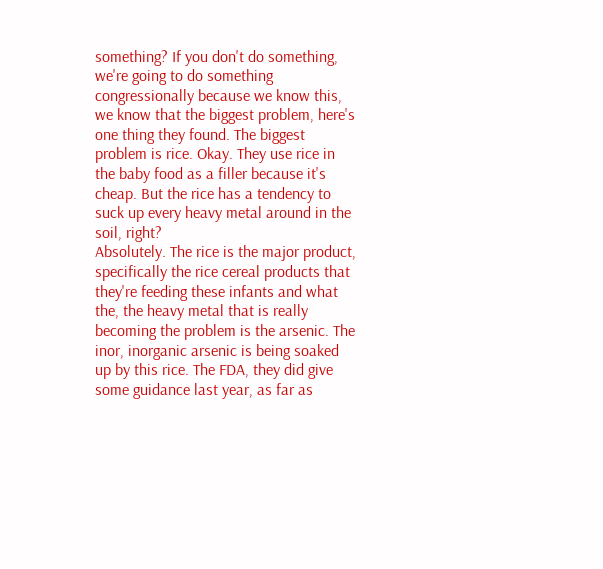something? If you don't do something, we're going to do something congressionally because we know this, we know that the biggest problem, here's one thing they found. The biggest problem is rice. Okay. They use rice in the baby food as a filler because it's cheap. But the rice has a tendency to suck up every heavy metal around in the soil, right?
Absolutely. The rice is the major product, specifically the rice cereal products that they're feeding these infants and what the, the heavy metal that is really becoming the problem is the arsenic. The inor, inorganic arsenic is being soaked up by this rice. The FDA, they did give some guidance last year, as far as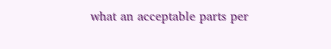what an acceptable parts per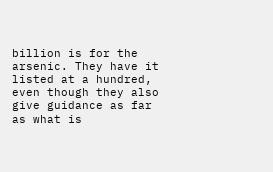billion is for the arsenic. They have it listed at a hundred, even though they also give guidance as far as what is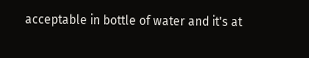acceptable in bottle of water and it's at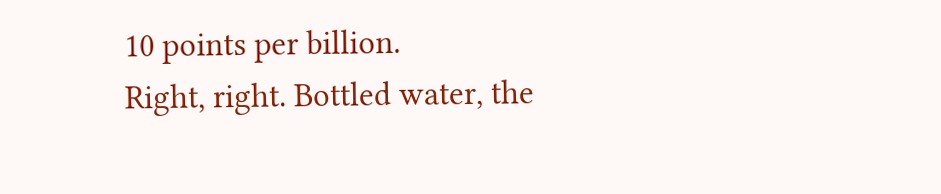10 points per billion.
Right, right. Bottled water, the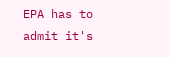EPA has to admit it's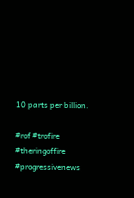10 parts per billion.

#rof #trofire #theringoffire #progressivenews